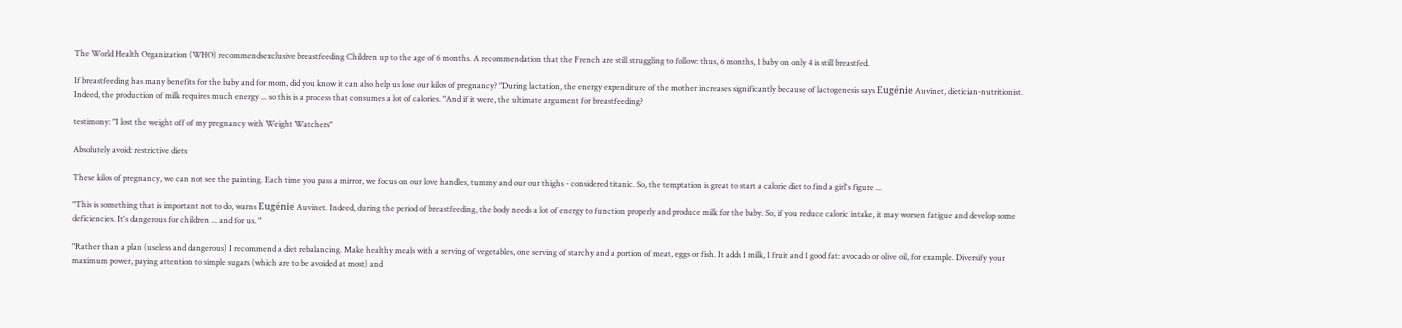The World Health Organization (WHO) recommendsexclusive breastfeeding Children up to the age of 6 months. A recommendation that the French are still struggling to follow: thus, 6 months, 1 baby on only 4 is still breastfed.

If breastfeeding has many benefits for the baby and for mom, did you know it can also help us lose our kilos of pregnancy? "During lactation, the energy expenditure of the mother increases significantly because of lactogenesis says Eugénie Auvinet, dietician-nutritionist. Indeed, the production of milk requires much energy ... so this is a process that consumes a lot of calories. "And if it were, the ultimate argument for breastfeeding?

testimony: "I lost the weight off of my pregnancy with Weight Watchers"

Absolutely avoid: restrictive diets

These kilos of pregnancy, we can not see the painting. Each time you pass a mirror, we focus on our love handles, tummy and our our thighs - considered titanic. So, the temptation is great to start a calorie diet to find a girl's figure ...

"This is something that is important not to do, warns Eugénie Auvinet. Indeed, during the period of breastfeeding, the body needs a lot of energy to function properly and produce milk for the baby. So, if you reduce caloric intake, it may worsen fatigue and develop some deficiencies. It's dangerous for children ... and for us. "

"Rather than a plan (useless and dangerous) I recommend a diet rebalancing. Make healthy meals with a serving of vegetables, one serving of starchy and a portion of meat, eggs or fish. It adds 1 milk, 1 fruit and 1 good fat: avocado or olive oil, for example. Diversify your maximum power, paying attention to simple sugars (which are to be avoided at most) and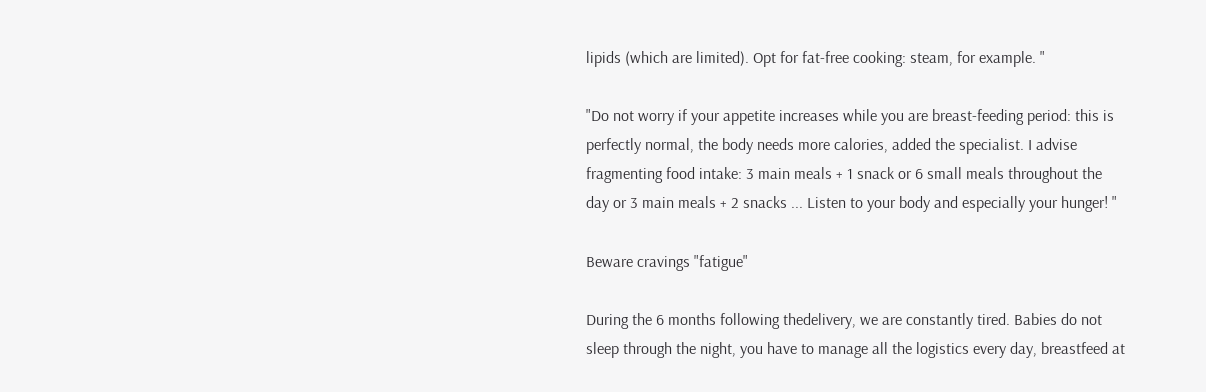lipids (which are limited). Opt for fat-free cooking: steam, for example. "

"Do not worry if your appetite increases while you are breast-feeding period: this is perfectly normal, the body needs more calories, added the specialist. I advise fragmenting food intake: 3 main meals + 1 snack or 6 small meals throughout the day or 3 main meals + 2 snacks ... Listen to your body and especially your hunger! "

Beware cravings "fatigue"

During the 6 months following thedelivery, we are constantly tired. Babies do not sleep through the night, you have to manage all the logistics every day, breastfeed at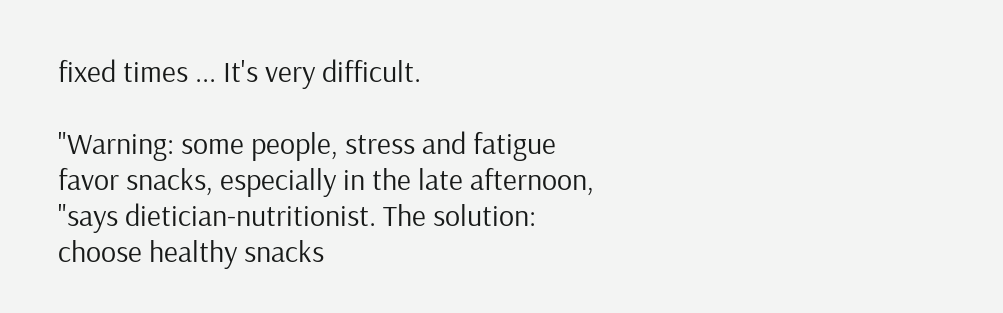fixed times ... It's very difficult.

"Warning: some people, stress and fatigue favor snacks, especially in the late afternoon, "says dietician-nutritionist. The solution: choose healthy snacks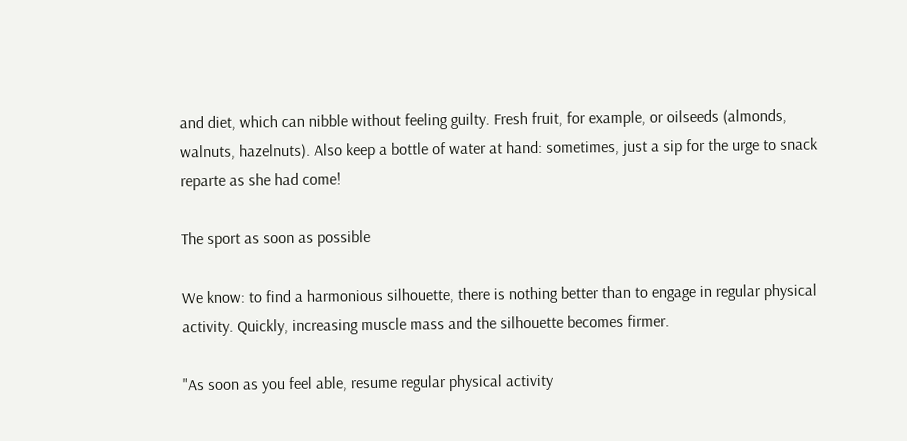and diet, which can nibble without feeling guilty. Fresh fruit, for example, or oilseeds (almonds, walnuts, hazelnuts). Also keep a bottle of water at hand: sometimes, just a sip for the urge to snack reparte as she had come!

The sport as soon as possible

We know: to find a harmonious silhouette, there is nothing better than to engage in regular physical activity. Quickly, increasing muscle mass and the silhouette becomes firmer.

"As soon as you feel able, resume regular physical activity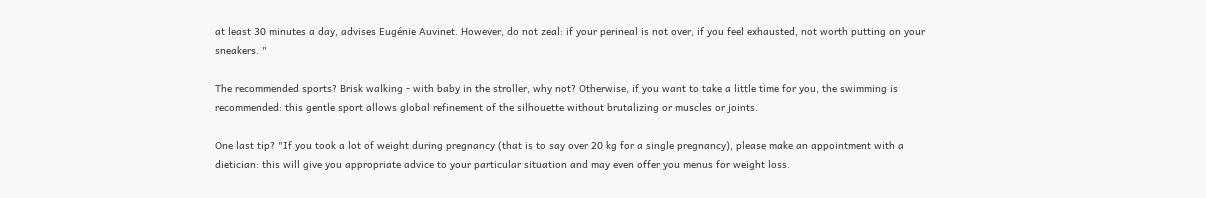at least 30 minutes a day, advises Eugénie Auvinet. However, do not zeal: if your perineal is not over, if you feel exhausted, not worth putting on your sneakers. "

The recommended sports? Brisk walking - with baby in the stroller, why not? Otherwise, if you want to take a little time for you, the swimming is recommended: this gentle sport allows global refinement of the silhouette without brutalizing or muscles or joints.

One last tip? "If you took a lot of weight during pregnancy (that is to say over 20 kg for a single pregnancy), please make an appointment with a dietician: this will give you appropriate advice to your particular situation and may even offer you menus for weight loss.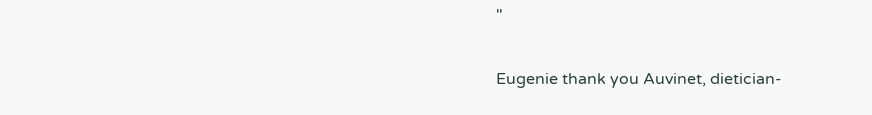"

Eugenie thank you Auvinet, dietician-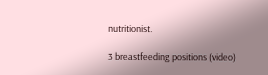nutritionist.

3 breastfeeding positions (video)